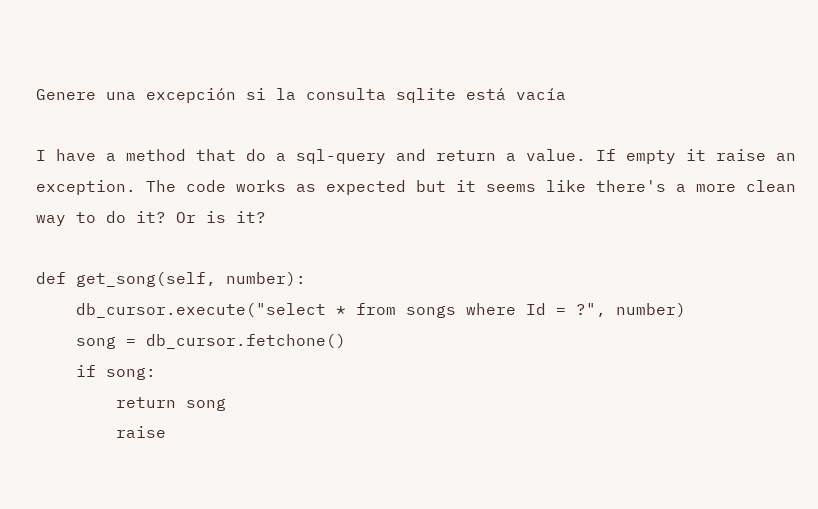Genere una excepción si la consulta sqlite está vacía

I have a method that do a sql-query and return a value. If empty it raise an exception. The code works as expected but it seems like there's a more clean way to do it? Or is it?

def get_song(self, number):
    db_cursor.execute("select * from songs where Id = ?", number)
    song = db_cursor.fetchone()
    if song:
        return song
        raise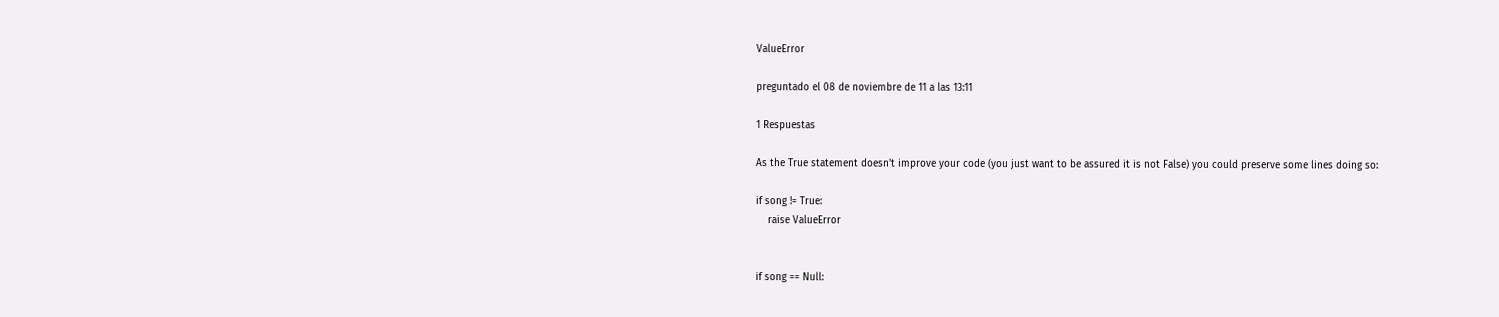ValueError

preguntado el 08 de noviembre de 11 a las 13:11

1 Respuestas

As the True statement doesn't improve your code (you just want to be assured it is not False) you could preserve some lines doing so:

if song != True:
    raise ValueError


if song == Null: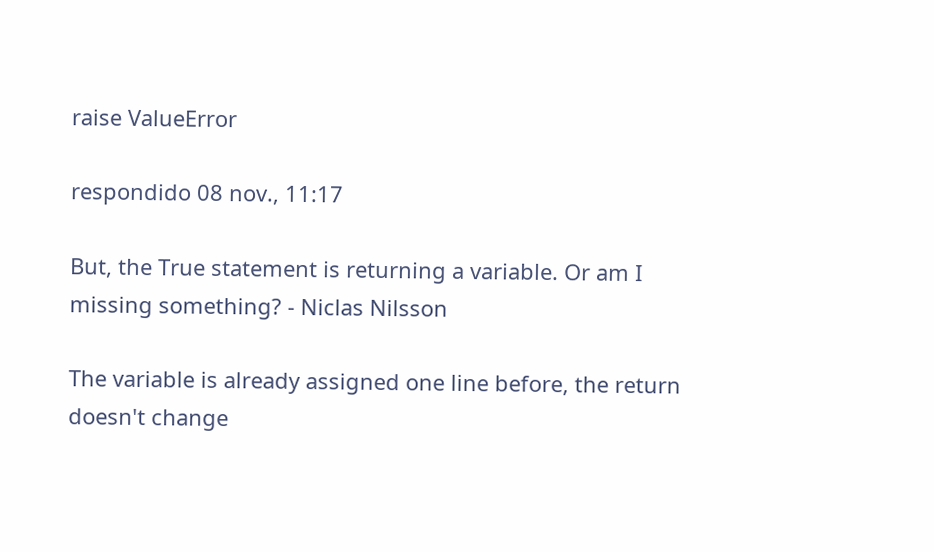raise ValueError

respondido 08 nov., 11:17

But, the True statement is returning a variable. Or am I missing something? - Niclas Nilsson

The variable is already assigned one line before, the return doesn't change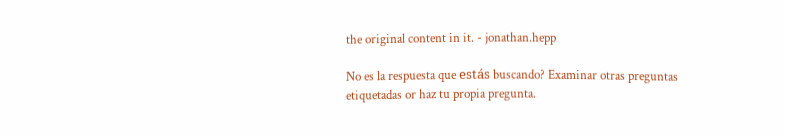the original content in it. - jonathan.hepp

No es la respuesta que estás buscando? Examinar otras preguntas etiquetadas or haz tu propia pregunta.